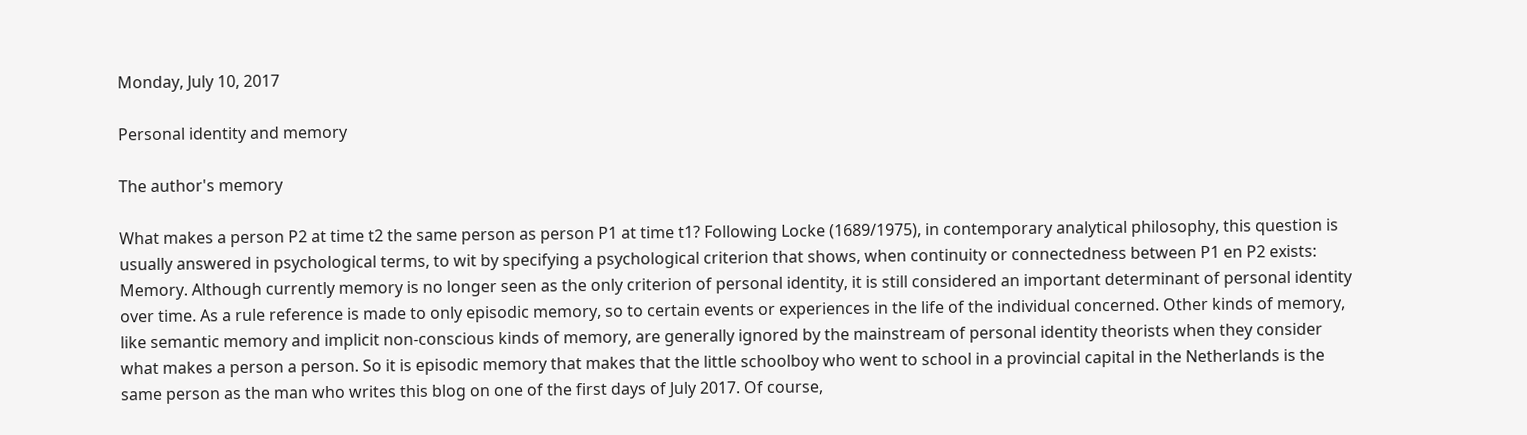Monday, July 10, 2017

Personal identity and memory

The author's memory

What makes a person P2 at time t2 the same person as person P1 at time t1? Following Locke (1689/1975), in contemporary analytical philosophy, this question is usually answered in psychological terms, to wit by specifying a psychological criterion that shows, when continuity or connectedness between P1 en P2 exists: Memory. Although currently memory is no longer seen as the only criterion of personal identity, it is still considered an important determinant of personal identity over time. As a rule reference is made to only episodic memory, so to certain events or experiences in the life of the individual concerned. Other kinds of memory, like semantic memory and implicit non-conscious kinds of memory, are generally ignored by the mainstream of personal identity theorists when they consider what makes a person a person. So it is episodic memory that makes that the little schoolboy who went to school in a provincial capital in the Netherlands is the same person as the man who writes this blog on one of the first days of July 2017. Of course,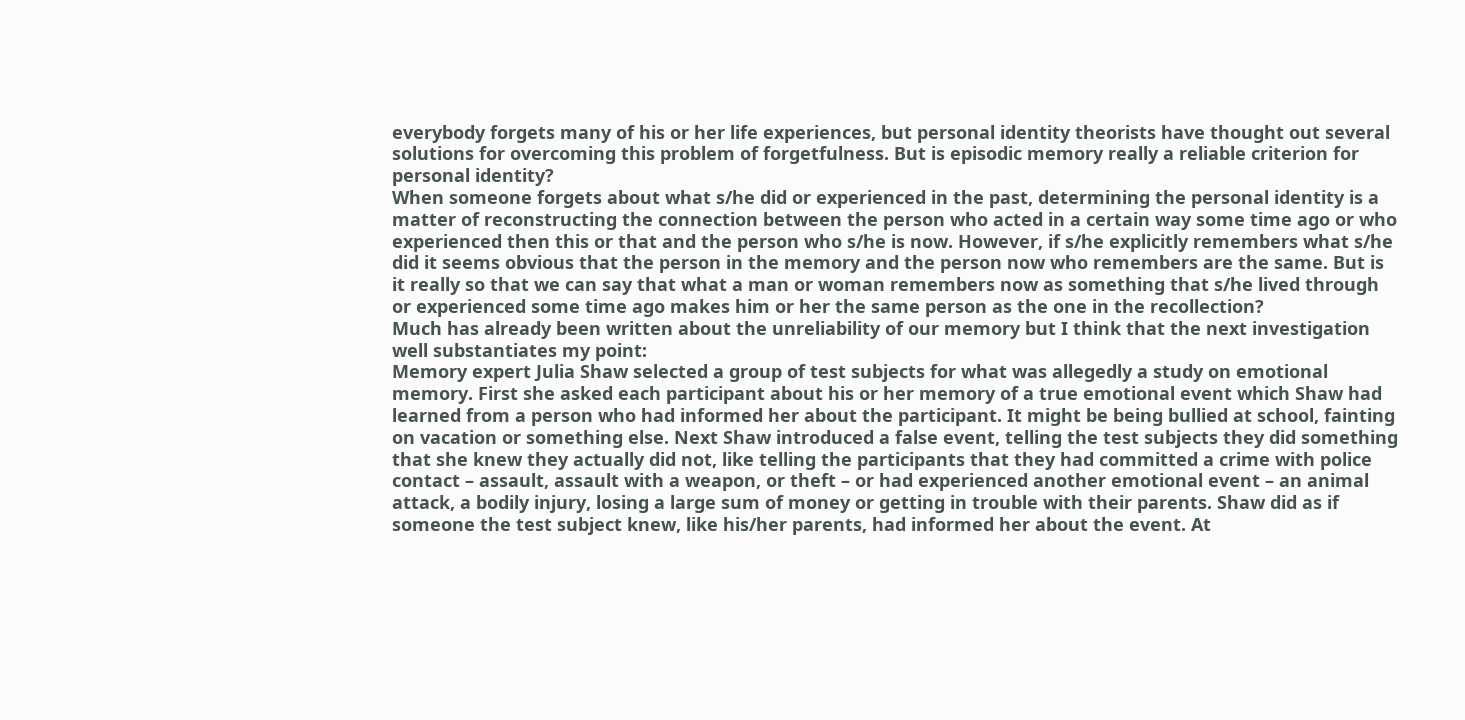everybody forgets many of his or her life experiences, but personal identity theorists have thought out several solutions for overcoming this problem of forgetfulness. But is episodic memory really a reliable criterion for personal identity?
When someone forgets about what s/he did or experienced in the past, determining the personal identity is a matter of reconstructing the connection between the person who acted in a certain way some time ago or who experienced then this or that and the person who s/he is now. However, if s/he explicitly remembers what s/he did it seems obvious that the person in the memory and the person now who remembers are the same. But is it really so that we can say that what a man or woman remembers now as something that s/he lived through or experienced some time ago makes him or her the same person as the one in the recollection?
Much has already been written about the unreliability of our memory but I think that the next investigation well substantiates my point:
Memory expert Julia Shaw selected a group of test subjects for what was allegedly a study on emotional memory. First she asked each participant about his or her memory of a true emotional event which Shaw had learned from a person who had informed her about the participant. It might be being bullied at school, fainting on vacation or something else. Next Shaw introduced a false event, telling the test subjects they did something that she knew they actually did not, like telling the participants that they had committed a crime with police contact – assault, assault with a weapon, or theft – or had experienced another emotional event – an animal attack, a bodily injury, losing a large sum of money or getting in trouble with their parents. Shaw did as if someone the test subject knew, like his/her parents, had informed her about the event. At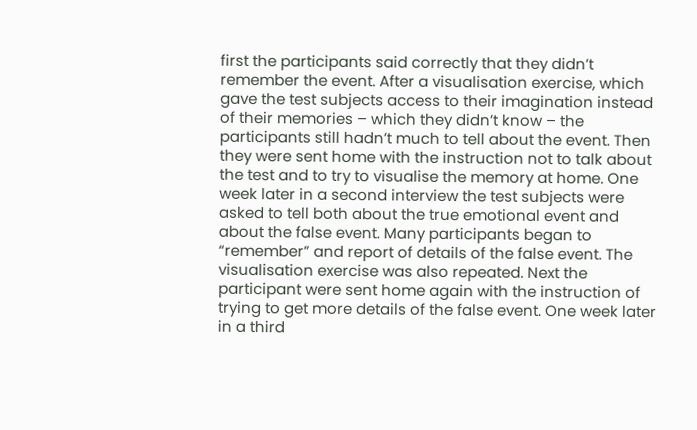first the participants said correctly that they didn’t remember the event. After a visualisation exercise, which gave the test subjects access to their imagination instead of their memories – which they didn’t know – the participants still hadn’t much to tell about the event. Then they were sent home with the instruction not to talk about the test and to try to visualise the memory at home. One week later in a second interview the test subjects were asked to tell both about the true emotional event and about the false event. Many participants began to “remember” and report of details of the false event. The visualisation exercise was also repeated. Next the participant were sent home again with the instruction of trying to get more details of the false event. One week later in a third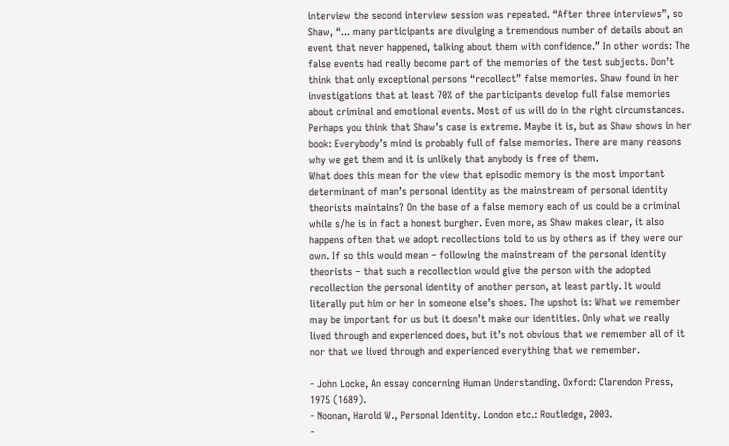interview the second interview session was repeated. “After three interviews”, so Shaw, “... many participants are divulging a tremendous number of details about an event that never happened, talking about them with confidence.” In other words: The false events had really become part of the memories of the test subjects. Don’t think that only exceptional persons “recollect” false memories. Shaw found in her investigations that at least 70% of the participants develop full false memories about criminal and emotional events. Most of us will do in the right circumstances.
Perhaps you think that Shaw’s case is extreme. Maybe it is, but as Shaw shows in her book: Everybody’s mind is probably full of false memories. There are many reasons why we get them and it is unlikely that anybody is free of them.
What does this mean for the view that episodic memory is the most important determinant of man’s personal identity as the mainstream of personal identity theorists maintains? On the base of a false memory each of us could be a criminal while s/he is in fact a honest burgher. Even more, as Shaw makes clear, it also happens often that we adopt recollections told to us by others as if they were our own. If so this would mean – following the mainstream of the personal identity theorists – that such a recollection would give the person with the adopted recollection the personal identity of another person, at least partly. It would literally put him or her in someone else’s shoes. The upshot is: What we remember may be important for us but it doesn’t make our identities. Only what we really lived through and experienced does, but it’s not obvious that we remember all of it nor that we lived through and experienced everything that we remember.

- John Locke, An essay concerning Human Understanding. Oxford: Clarendon Press, 1975 (1689).
- Noonan, Harold W., Personal Identity. London etc.: Routledge, 2003.
-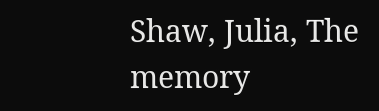Shaw, Julia, The memory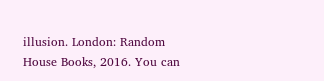illusion. London: Random House Books, 2016. You can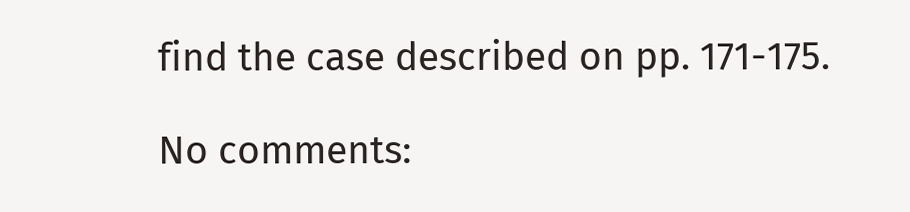find the case described on pp. 171-175.

No comments: